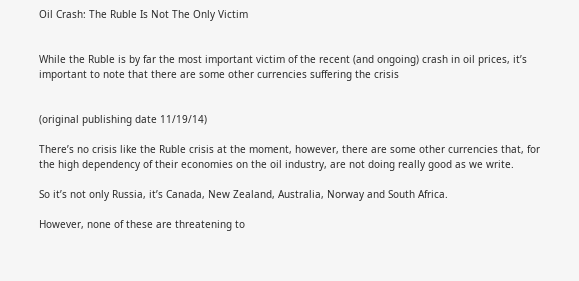Oil Crash: The Ruble Is Not The Only Victim


While the Ruble is by far the most important victim of the recent (and ongoing) crash in oil prices, it’s important to note that there are some other currencies suffering the crisis


(original publishing date 11/19/14)

There’s no crisis like the Ruble crisis at the moment, however, there are some other currencies that, for the high dependency of their economies on the oil industry, are not doing really good as we write.

So it’s not only Russia, it’s Canada, New Zealand, Australia, Norway and South Africa.

However, none of these are threatening to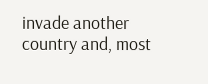invade another country and, most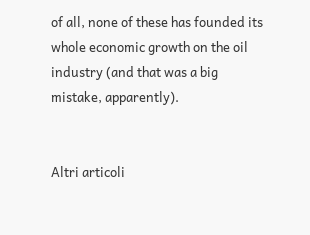of all, none of these has founded its whole economic growth on the oil industry (and that was a big mistake, apparently).


Altri articoli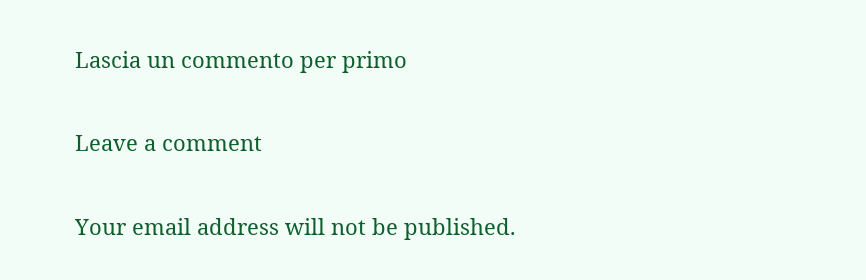Lascia un commento per primo

Leave a comment

Your email address will not be published.